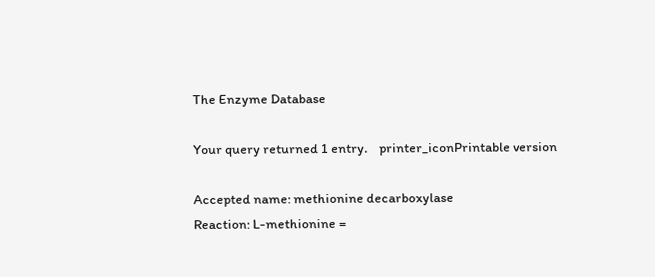The Enzyme Database

Your query returned 1 entry.    printer_iconPrintable version

Accepted name: methionine decarboxylase
Reaction: L-methionine =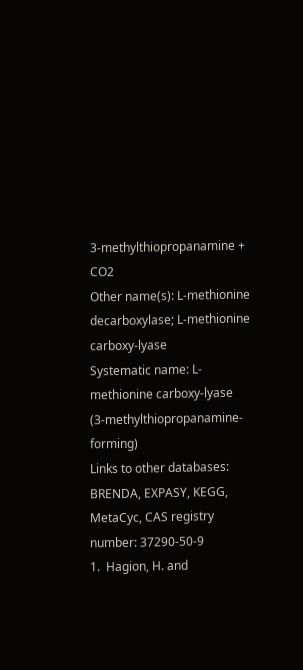3-methylthiopropanamine + CO2
Other name(s): L-methionine decarboxylase; L-methionine carboxy-lyase
Systematic name: L-methionine carboxy-lyase (3-methylthiopropanamine-forming)
Links to other databases: BRENDA, EXPASY, KEGG, MetaCyc, CAS registry number: 37290-50-9
1.  Hagion, H. and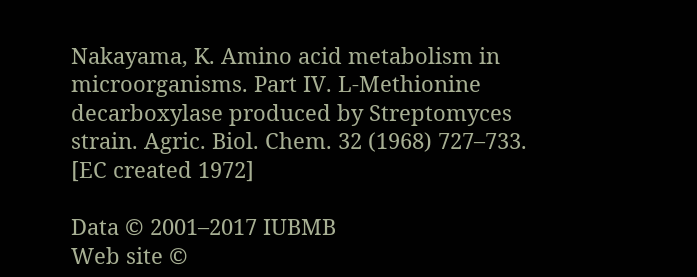Nakayama, K. Amino acid metabolism in microorganisms. Part IV. L-Methionine decarboxylase produced by Streptomyces strain. Agric. Biol. Chem. 32 (1968) 727–733.
[EC created 1972]

Data © 2001–2017 IUBMB
Web site ©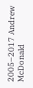2005–2017 Andrew McDonald